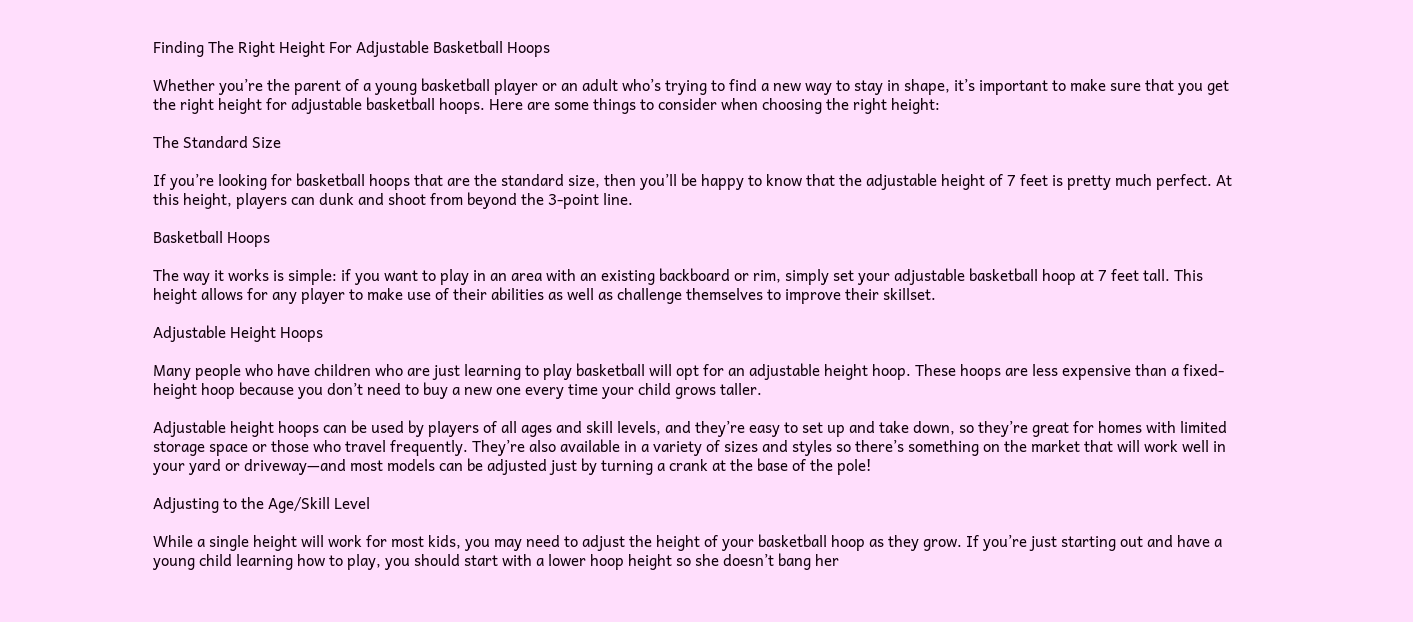Finding The Right Height For Adjustable Basketball Hoops

Whether you’re the parent of a young basketball player or an adult who’s trying to find a new way to stay in shape, it’s important to make sure that you get the right height for adjustable basketball hoops. Here are some things to consider when choosing the right height:

The Standard Size

If you’re looking for basketball hoops that are the standard size, then you’ll be happy to know that the adjustable height of 7 feet is pretty much perfect. At this height, players can dunk and shoot from beyond the 3-point line.

Basketball Hoops

The way it works is simple: if you want to play in an area with an existing backboard or rim, simply set your adjustable basketball hoop at 7 feet tall. This height allows for any player to make use of their abilities as well as challenge themselves to improve their skillset.

Adjustable Height Hoops

Many people who have children who are just learning to play basketball will opt for an adjustable height hoop. These hoops are less expensive than a fixed-height hoop because you don’t need to buy a new one every time your child grows taller.

Adjustable height hoops can be used by players of all ages and skill levels, and they’re easy to set up and take down, so they’re great for homes with limited storage space or those who travel frequently. They’re also available in a variety of sizes and styles so there’s something on the market that will work well in your yard or driveway—and most models can be adjusted just by turning a crank at the base of the pole!

Adjusting to the Age/Skill Level

While a single height will work for most kids, you may need to adjust the height of your basketball hoop as they grow. If you’re just starting out and have a young child learning how to play, you should start with a lower hoop height so she doesn’t bang her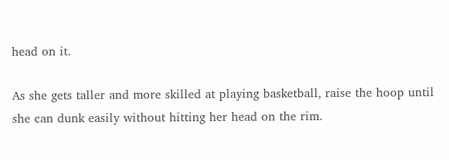head on it.

As she gets taller and more skilled at playing basketball, raise the hoop until she can dunk easily without hitting her head on the rim.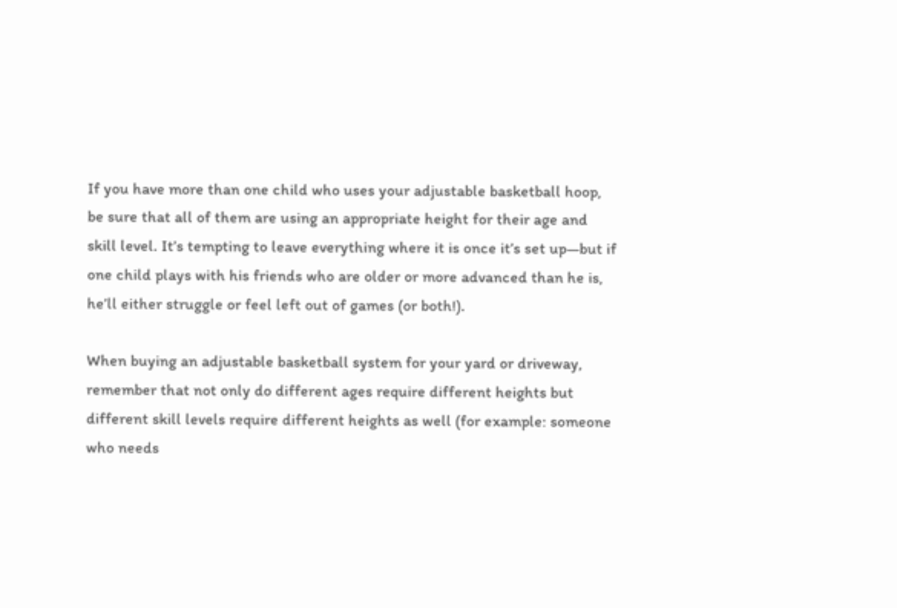If you have more than one child who uses your adjustable basketball hoop, be sure that all of them are using an appropriate height for their age and skill level. It’s tempting to leave everything where it is once it’s set up—but if one child plays with his friends who are older or more advanced than he is, he’ll either struggle or feel left out of games (or both!).

When buying an adjustable basketball system for your yard or driveway, remember that not only do different ages require different heights but different skill levels require different heights as well (for example: someone who needs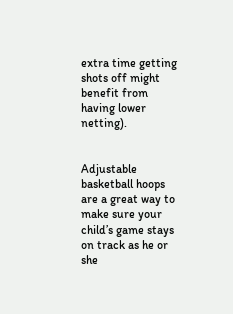extra time getting shots off might benefit from having lower netting).


Adjustable basketball hoops are a great way to make sure your child’s game stays on track as he or she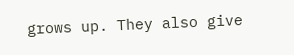grows up. They also give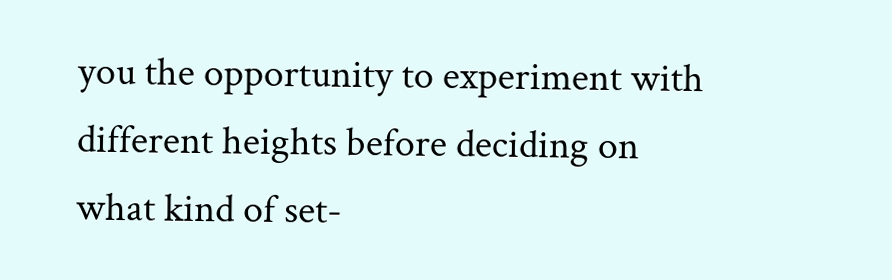you the opportunity to experiment with different heights before deciding on what kind of set-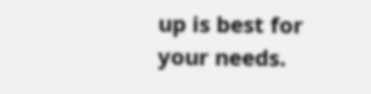up is best for your needs.